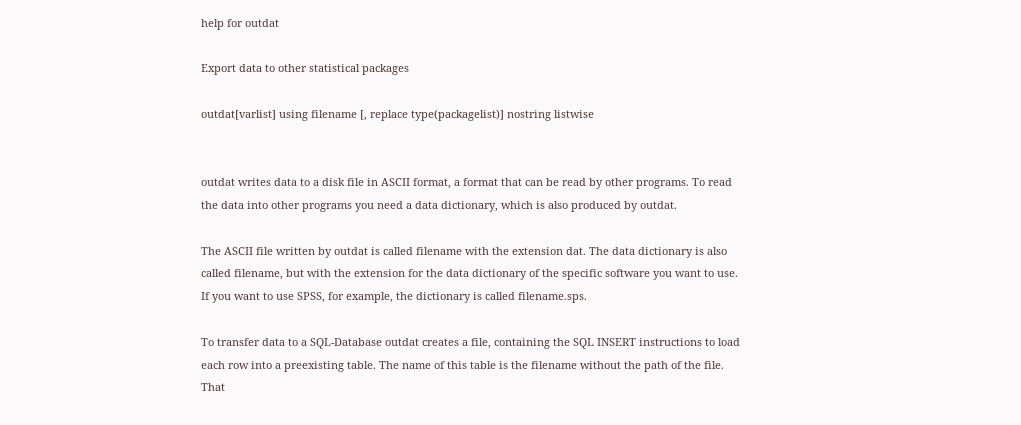help for outdat

Export data to other statistical packages

outdat[varlist] using filename [, replace type(packagelist)] nostring listwise


outdat writes data to a disk file in ASCII format, a format that can be read by other programs. To read the data into other programs you need a data dictionary, which is also produced by outdat.

The ASCII file written by outdat is called filename with the extension dat. The data dictionary is also called filename, but with the extension for the data dictionary of the specific software you want to use. If you want to use SPSS, for example, the dictionary is called filename.sps.

To transfer data to a SQL-Database outdat creates a file, containing the SQL INSERT instructions to load each row into a preexisting table. The name of this table is the filename without the path of the file. That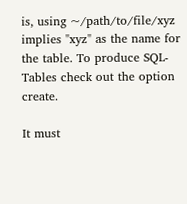is, using ~/path/to/file/xyz implies "xyz" as the name for the table. To produce SQL-Tables check out the option create.

It must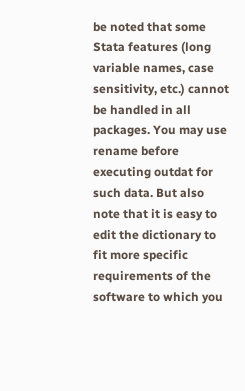be noted that some Stata features (long variable names, case sensitivity, etc.) cannot be handled in all packages. You may use rename before executing outdat for such data. But also note that it is easy to edit the dictionary to fit more specific requirements of the software to which you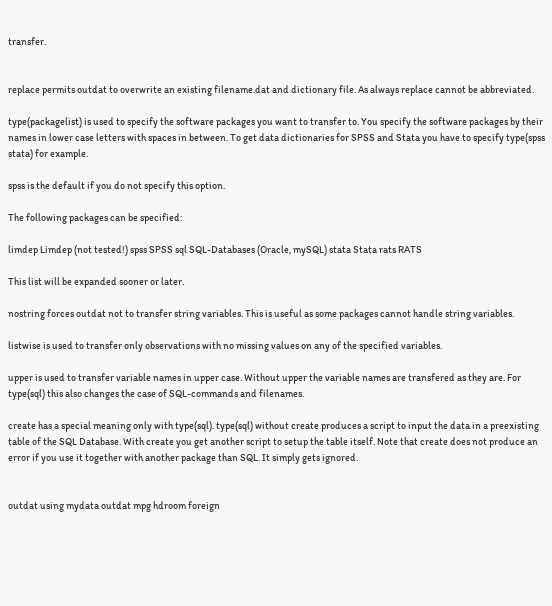transfer.


replace permits outdat to overwrite an existing filename.dat and dictionary file. As always replace cannot be abbreviated.

type(packagelist) is used to specify the software packages you want to transfer to. You specify the software packages by their names in lower case letters with spaces in between. To get data dictionaries for SPSS and Stata you have to specify type(spss stata) for example.

spss is the default if you do not specify this option.

The following packages can be specified:

limdep Limdep (not tested!) spss SPSS sql SQL-Databases (Oracle, mySQL) stata Stata rats RATS

This list will be expanded sooner or later.

nostring forces outdat not to transfer string variables. This is useful as some packages cannot handle string variables.

listwise is used to transfer only observations with no missing values on any of the specified variables.

upper is used to transfer variable names in upper case. Without upper the variable names are transfered as they are. For type(sql) this also changes the case of SQL-commands and filenames.

create has a special meaning only with type(sql). type(sql) without create produces a script to input the data in a preexisting table of the SQL Database. With create you get another script to setup the table itself. Note that create does not produce an error if you use it together with another package than SQL. It simply gets ignored.


outdat using mydata outdat mpg hdroom foreign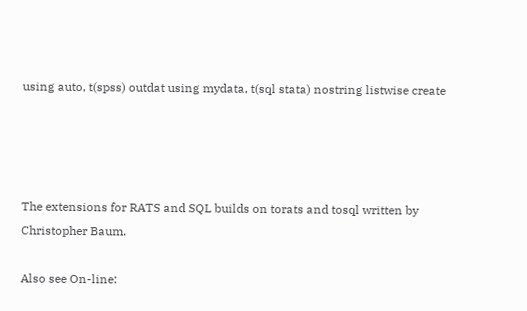using auto, t(spss) outdat using mydata, t(sql stata) nostring listwise create




The extensions for RATS and SQL builds on torats and tosql written by Christopher Baum.

Also see On-line: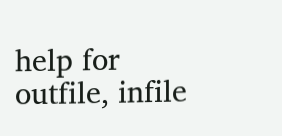help for outfile, infile